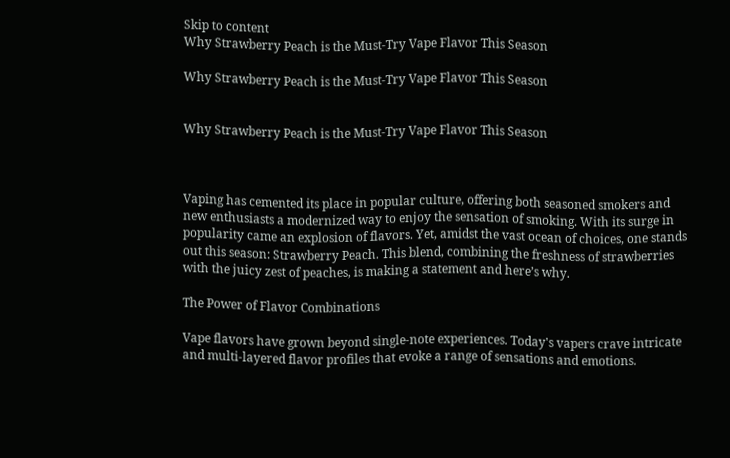Skip to content
Why Strawberry Peach is the Must-Try Vape Flavor This Season

Why Strawberry Peach is the Must-Try Vape Flavor This Season


Why Strawberry Peach is the Must-Try Vape Flavor This Season



Vaping has cemented its place in popular culture, offering both seasoned smokers and new enthusiasts a modernized way to enjoy the sensation of smoking. With its surge in popularity came an explosion of flavors. Yet, amidst the vast ocean of choices, one stands out this season: Strawberry Peach. This blend, combining the freshness of strawberries with the juicy zest of peaches, is making a statement and here’s why.

The Power of Flavor Combinations

Vape flavors have grown beyond single-note experiences. Today's vapers crave intricate and multi-layered flavor profiles that evoke a range of sensations and emotions.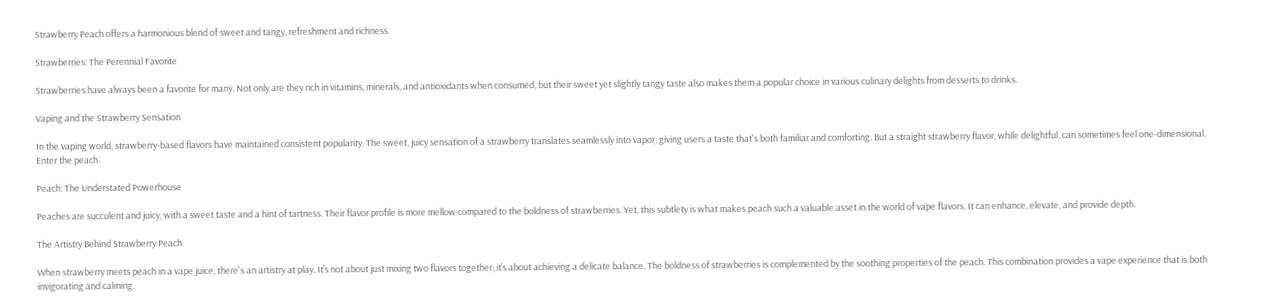Strawberry Peach offers a harmonious blend of sweet and tangy, refreshment and richness.

Strawberries: The Perennial Favorite

Strawberries have always been a favorite for many. Not only are they rich in vitamins, minerals, and antioxidants when consumed, but their sweet yet slightly tangy taste also makes them a popular choice in various culinary delights from desserts to drinks.

Vaping and the Strawberry Sensation

In the vaping world, strawberry-based flavors have maintained consistent popularity. The sweet, juicy sensation of a strawberry translates seamlessly into vapor, giving users a taste that's both familiar and comforting. But a straight strawberry flavor, while delightful, can sometimes feel one-dimensional. Enter the peach.

Peach: The Understated Powerhouse

Peaches are succulent and juicy, with a sweet taste and a hint of tartness. Their flavor profile is more mellow compared to the boldness of strawberries. Yet, this subtlety is what makes peach such a valuable asset in the world of vape flavors. It can enhance, elevate, and provide depth.

The Artistry Behind Strawberry Peach

When strawberry meets peach in a vape juice, there's an artistry at play. It’s not about just mixing two flavors together; it’s about achieving a delicate balance. The boldness of strawberries is complemented by the soothing properties of the peach. This combination provides a vape experience that is both invigorating and calming.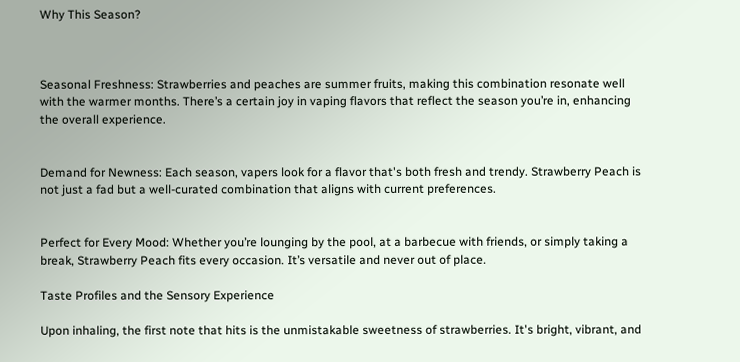Why This Season?



Seasonal Freshness: Strawberries and peaches are summer fruits, making this combination resonate well with the warmer months. There’s a certain joy in vaping flavors that reflect the season you’re in, enhancing the overall experience.


Demand for Newness: Each season, vapers look for a flavor that's both fresh and trendy. Strawberry Peach is not just a fad but a well-curated combination that aligns with current preferences.


Perfect for Every Mood: Whether you’re lounging by the pool, at a barbecue with friends, or simply taking a break, Strawberry Peach fits every occasion. It’s versatile and never out of place.

Taste Profiles and the Sensory Experience

Upon inhaling, the first note that hits is the unmistakable sweetness of strawberries. It's bright, vibrant, and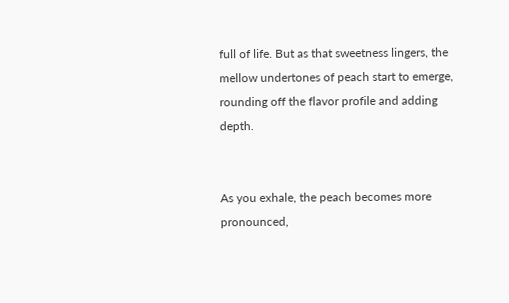full of life. But as that sweetness lingers, the mellow undertones of peach start to emerge, rounding off the flavor profile and adding depth.


As you exhale, the peach becomes more pronounced,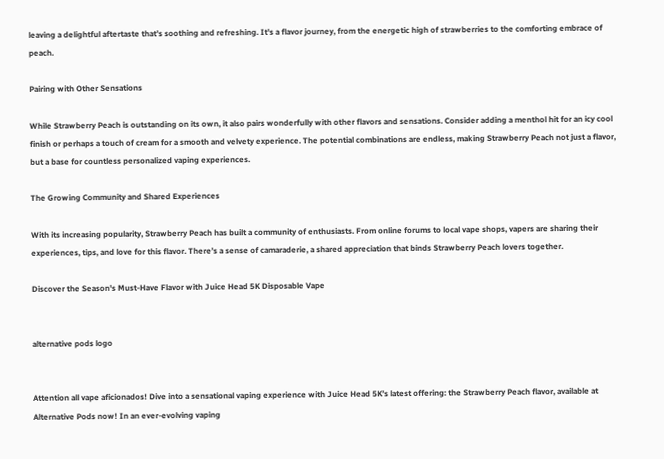leaving a delightful aftertaste that’s soothing and refreshing. It's a flavor journey, from the energetic high of strawberries to the comforting embrace of peach.

Pairing with Other Sensations

While Strawberry Peach is outstanding on its own, it also pairs wonderfully with other flavors and sensations. Consider adding a menthol hit for an icy cool finish or perhaps a touch of cream for a smooth and velvety experience. The potential combinations are endless, making Strawberry Peach not just a flavor, but a base for countless personalized vaping experiences.

The Growing Community and Shared Experiences

With its increasing popularity, Strawberry Peach has built a community of enthusiasts. From online forums to local vape shops, vapers are sharing their experiences, tips, and love for this flavor. There’s a sense of camaraderie, a shared appreciation that binds Strawberry Peach lovers together.

Discover the Season's Must-Have Flavor with Juice Head 5K Disposable Vape


alternative pods logo


Attention all vape aficionados! Dive into a sensational vaping experience with Juice Head 5K’s latest offering: the Strawberry Peach flavor, available at Alternative Pods now! In an ever-evolving vaping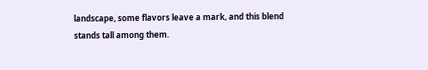landscape, some flavors leave a mark, and this blend stands tall among them.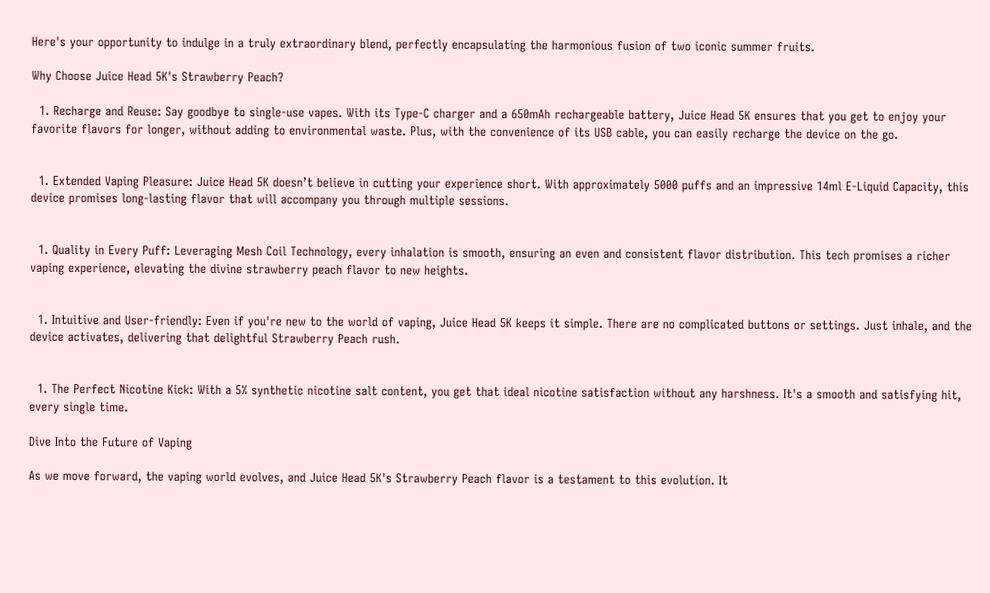Here's your opportunity to indulge in a truly extraordinary blend, perfectly encapsulating the harmonious fusion of two iconic summer fruits.

Why Choose Juice Head 5K's Strawberry Peach?

  1. Recharge and Reuse: Say goodbye to single-use vapes. With its Type-C charger and a 650mAh rechargeable battery, Juice Head 5K ensures that you get to enjoy your favorite flavors for longer, without adding to environmental waste. Plus, with the convenience of its USB cable, you can easily recharge the device on the go.


  1. Extended Vaping Pleasure: Juice Head 5K doesn’t believe in cutting your experience short. With approximately 5000 puffs and an impressive 14ml E-Liquid Capacity, this device promises long-lasting flavor that will accompany you through multiple sessions.


  1. Quality in Every Puff: Leveraging Mesh Coil Technology, every inhalation is smooth, ensuring an even and consistent flavor distribution. This tech promises a richer vaping experience, elevating the divine strawberry peach flavor to new heights.


  1. Intuitive and User-friendly: Even if you're new to the world of vaping, Juice Head 5K keeps it simple. There are no complicated buttons or settings. Just inhale, and the device activates, delivering that delightful Strawberry Peach rush.


  1. The Perfect Nicotine Kick: With a 5% synthetic nicotine salt content, you get that ideal nicotine satisfaction without any harshness. It's a smooth and satisfying hit, every single time.

Dive Into the Future of Vaping

As we move forward, the vaping world evolves, and Juice Head 5K's Strawberry Peach flavor is a testament to this evolution. It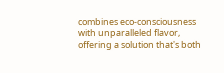combines eco-consciousness with unparalleled flavor, offering a solution that's both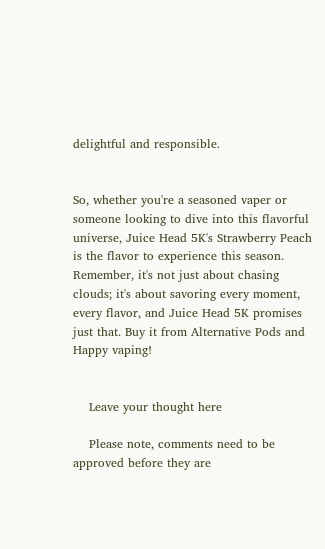delightful and responsible.


So, whether you're a seasoned vaper or someone looking to dive into this flavorful universe, Juice Head 5K's Strawberry Peach is the flavor to experience this season. Remember, it's not just about chasing clouds; it's about savoring every moment, every flavor, and Juice Head 5K promises just that. Buy it from Alternative Pods and Happy vaping!


    Leave your thought here

    Please note, comments need to be approved before they are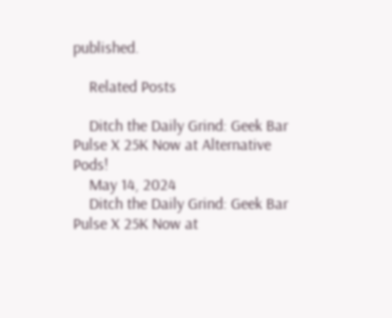published.

    Related Posts

    Ditch the Daily Grind: Geek Bar Pulse X 25K Now at Alternative Pods!
    May 14, 2024
    Ditch the Daily Grind: Geek Bar Pulse X 25K Now at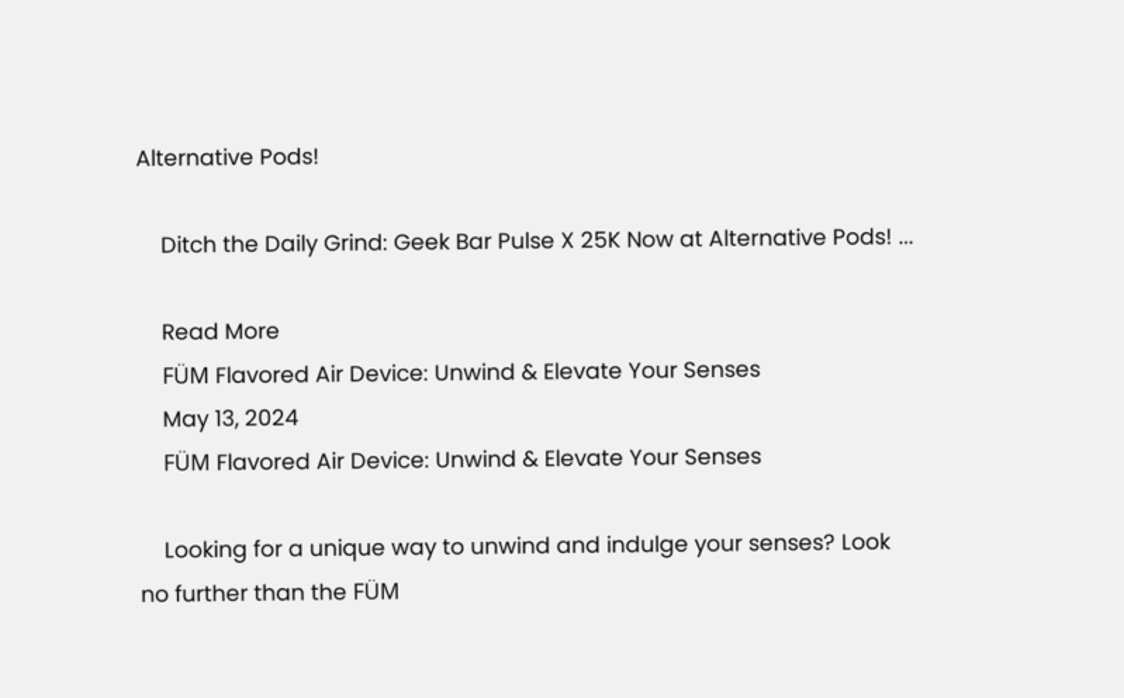Alternative Pods!

    Ditch the Daily Grind: Geek Bar Pulse X 25K Now at Alternative Pods! ...

    Read More
    FÜM Flavored Air Device: Unwind & Elevate Your Senses
    May 13, 2024
    FÜM Flavored Air Device: Unwind & Elevate Your Senses

    Looking for a unique way to unwind and indulge your senses? Look no further than the FÜM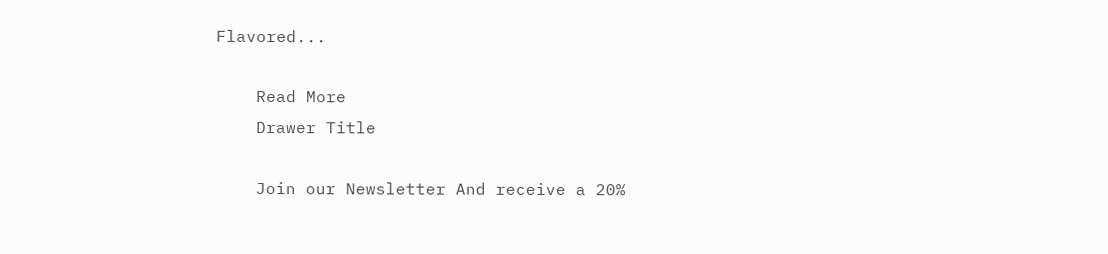Flavored...

    Read More
    Drawer Title

    Join our Newsletter And receive a 20%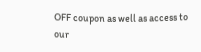OFF coupon as well as access to our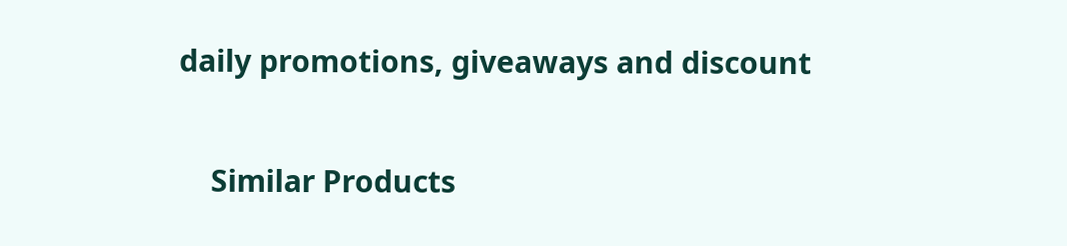daily promotions, giveaways and discount

    Similar Products